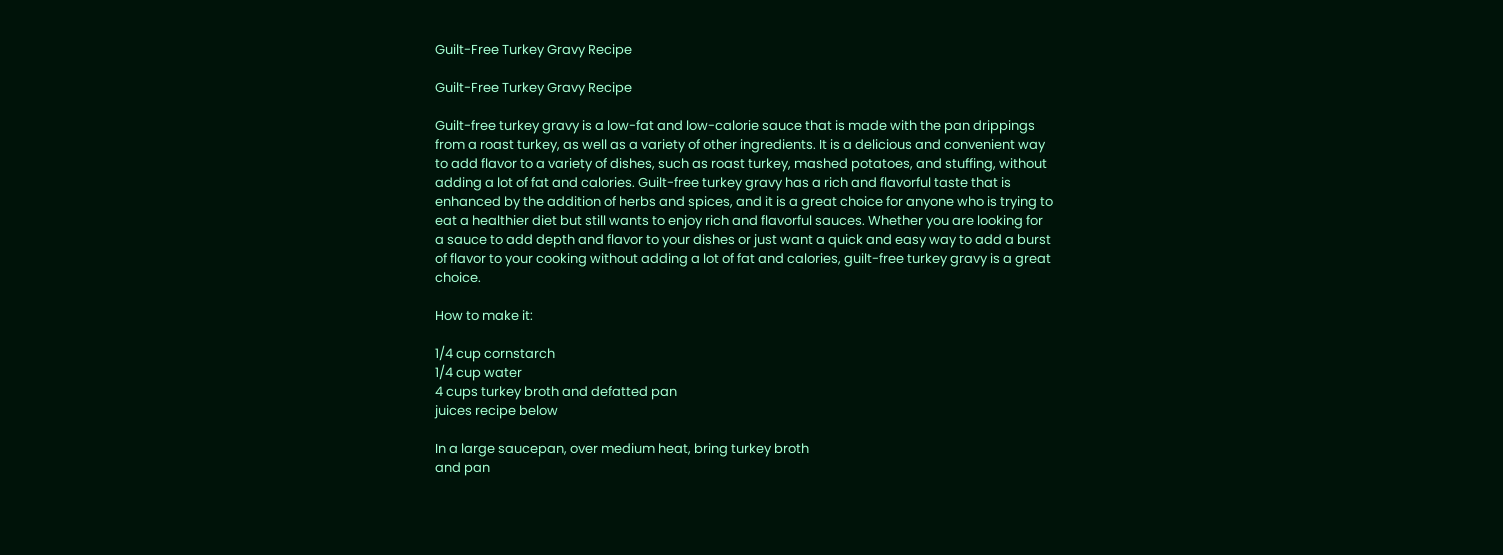Guilt-Free Turkey Gravy Recipe

Guilt-Free Turkey Gravy Recipe

Guilt-free turkey gravy is a low-fat and low-calorie sauce that is made with the pan drippings from a roast turkey, as well as a variety of other ingredients. It is a delicious and convenient way to add flavor to a variety of dishes, such as roast turkey, mashed potatoes, and stuffing, without adding a lot of fat and calories. Guilt-free turkey gravy has a rich and flavorful taste that is enhanced by the addition of herbs and spices, and it is a great choice for anyone who is trying to eat a healthier diet but still wants to enjoy rich and flavorful sauces. Whether you are looking for a sauce to add depth and flavor to your dishes or just want a quick and easy way to add a burst of flavor to your cooking without adding a lot of fat and calories, guilt-free turkey gravy is a great choice.

How to make it:

1/4 cup cornstarch
1/4 cup water
4 cups turkey broth and defatted pan
juices recipe below

In a large saucepan, over medium heat, bring turkey broth
and pan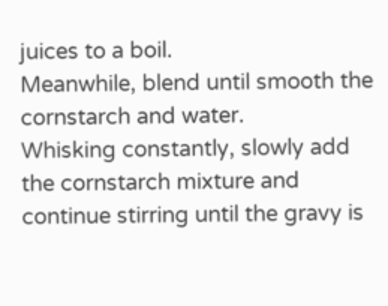juices to a boil.
Meanwhile, blend until smooth the cornstarch and water.
Whisking constantly, slowly add the cornstarch mixture and
continue stirring until the gravy is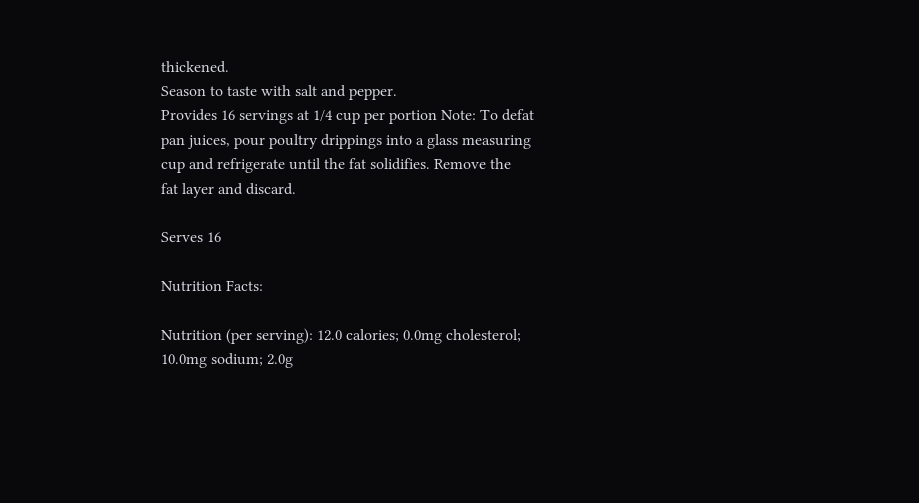thickened.
Season to taste with salt and pepper.
Provides 16 servings at 1/4 cup per portion Note: To defat
pan juices, pour poultry drippings into a glass measuring
cup and refrigerate until the fat solidifies. Remove the
fat layer and discard.

Serves 16

Nutrition Facts:

Nutrition (per serving): 12.0 calories; 0.0mg cholesterol;
10.0mg sodium; 2.0g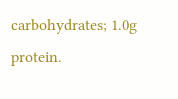carbohydrates; 1.0g protein.